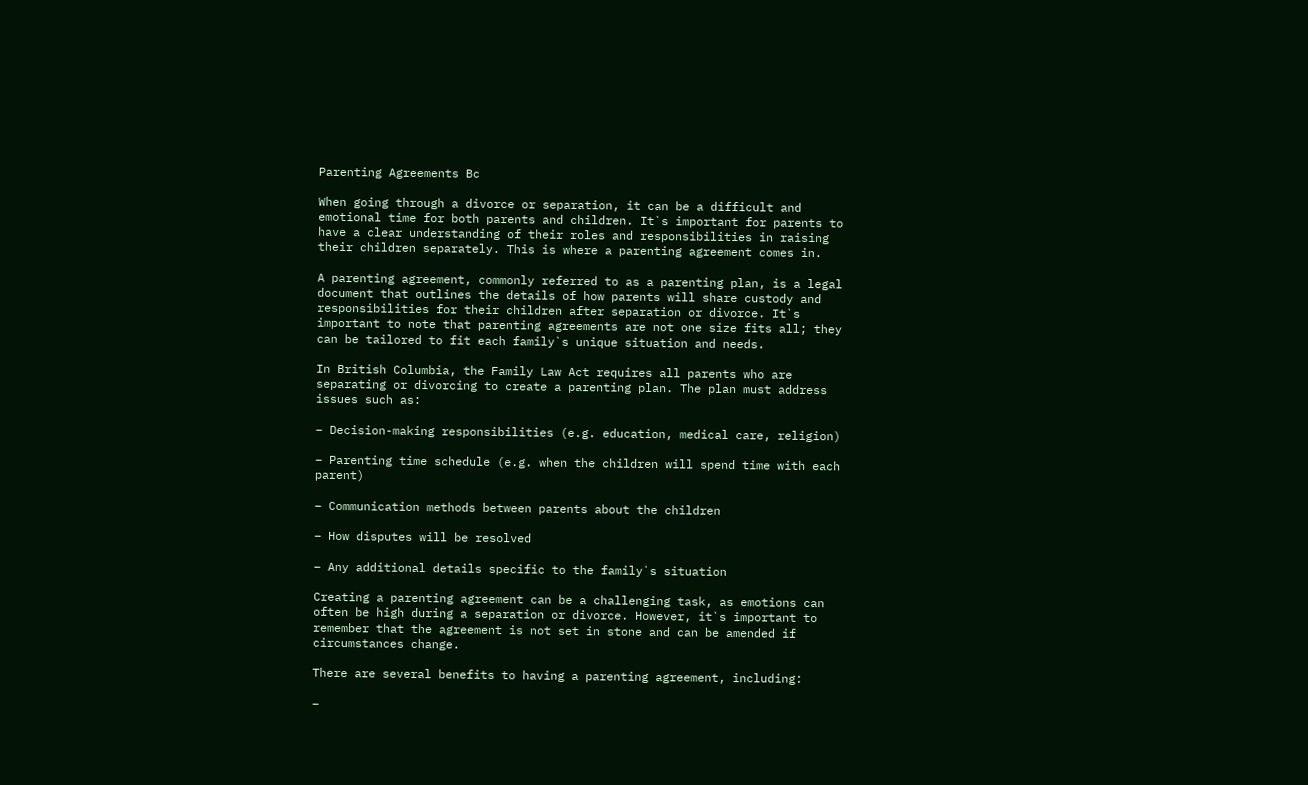Parenting Agreements Bc

When going through a divorce or separation, it can be a difficult and emotional time for both parents and children. It`s important for parents to have a clear understanding of their roles and responsibilities in raising their children separately. This is where a parenting agreement comes in.

A parenting agreement, commonly referred to as a parenting plan, is a legal document that outlines the details of how parents will share custody and responsibilities for their children after separation or divorce. It`s important to note that parenting agreements are not one size fits all; they can be tailored to fit each family`s unique situation and needs.

In British Columbia, the Family Law Act requires all parents who are separating or divorcing to create a parenting plan. The plan must address issues such as:

– Decision-making responsibilities (e.g. education, medical care, religion)

– Parenting time schedule (e.g. when the children will spend time with each parent)

– Communication methods between parents about the children

– How disputes will be resolved

– Any additional details specific to the family`s situation

Creating a parenting agreement can be a challenging task, as emotions can often be high during a separation or divorce. However, it`s important to remember that the agreement is not set in stone and can be amended if circumstances change.

There are several benefits to having a parenting agreement, including:

–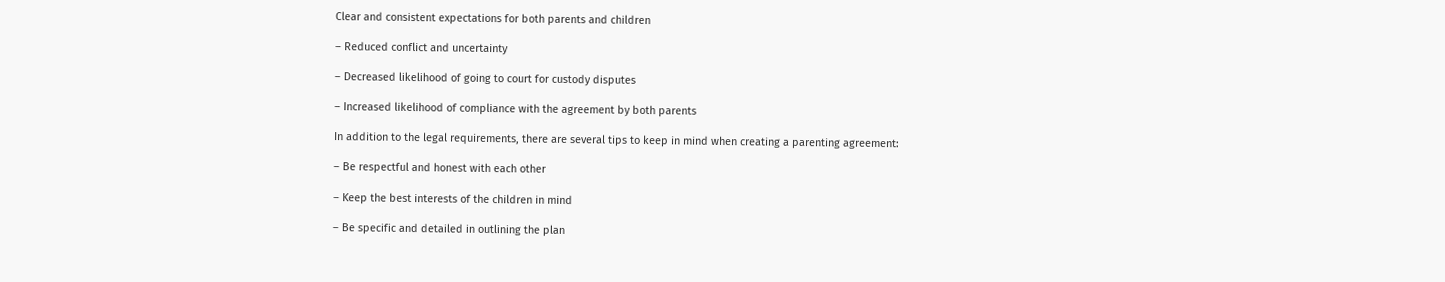Clear and consistent expectations for both parents and children

– Reduced conflict and uncertainty

– Decreased likelihood of going to court for custody disputes

– Increased likelihood of compliance with the agreement by both parents

In addition to the legal requirements, there are several tips to keep in mind when creating a parenting agreement:

– Be respectful and honest with each other

– Keep the best interests of the children in mind

– Be specific and detailed in outlining the plan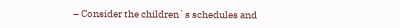– Consider the children`s schedules and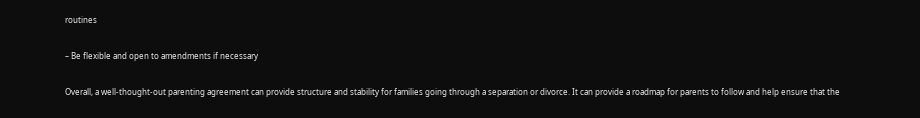routines

– Be flexible and open to amendments if necessary

Overall, a well-thought-out parenting agreement can provide structure and stability for families going through a separation or divorce. It can provide a roadmap for parents to follow and help ensure that the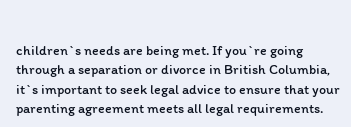children`s needs are being met. If you`re going through a separation or divorce in British Columbia, it`s important to seek legal advice to ensure that your parenting agreement meets all legal requirements.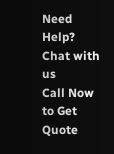Need Help? Chat with us
Call Now to Get Quote